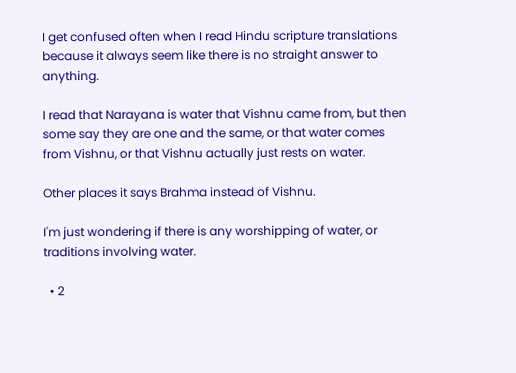I get confused often when I read Hindu scripture translations because it always seem like there is no straight answer to anything.

I read that Narayana is water that Vishnu came from, but then some say they are one and the same, or that water comes from Vishnu, or that Vishnu actually just rests on water.

Other places it says Brahma instead of Vishnu.

I'm just wondering if there is any worshipping of water, or traditions involving water.

  • 2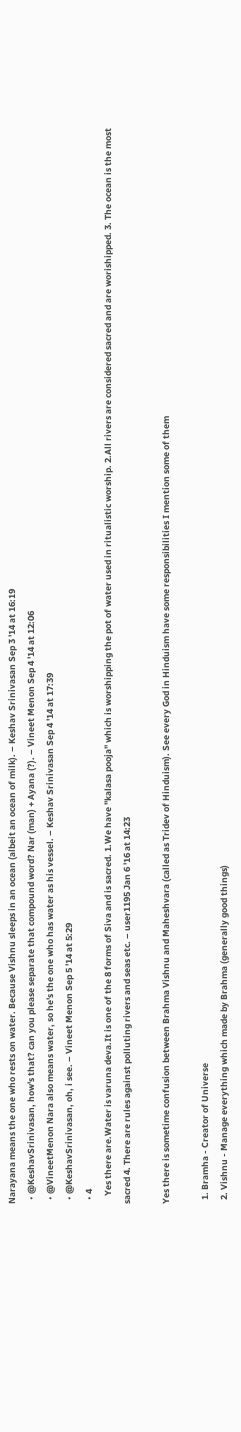Narayana means the one who rests on water. Because Vishnu sleeps in an ocean (albeit an ocean of milk). – Keshav Srinivasan Sep 3 '14 at 16:19
  • @KeshavSrinivasan, how's that? can you please separate that compound word? Nar (man) + Ayana (?). – Vineet Menon Sep 4 '14 at 12:06
  • @VineetMenon Nara also means water, so he's the one who has water as his vessel. – Keshav Srinivasan Sep 4 '14 at 17:39
  • @KeshavSrinivasan, oh, i see. – Vineet Menon Sep 5 '14 at 5:29
  • 4
    Yes there are.Water is varuna deva.It is one of the 8 forms of Siva and is sacred. 1.We have "kalasa pooja" which is worshipping the pot of water used in ritualistic worship. 2.All rivers are considered sacred and are worishipped. 3. The ocean is the most sacred 4. There are rules against polluting rivers and seas etc. – user1195 Jan 6 '16 at 14:23

Yes there is sometime confusion between Brahma Vishnu and Maheshvara (called as Tridev of Hinduism). See every God in Hinduism have some responsibilities I mention some of them

  1. Bramha - Creator of Universe
  2. Vishnu - Manage everything which made by Brahma (generally good things)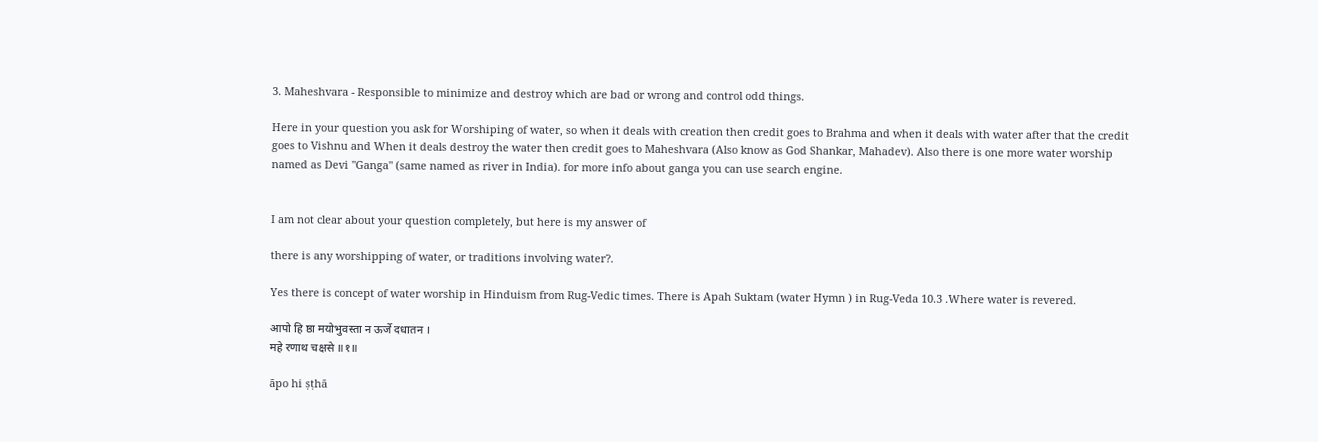3. Maheshvara - Responsible to minimize and destroy which are bad or wrong and control odd things.

Here in your question you ask for Worshiping of water, so when it deals with creation then credit goes to Brahma and when it deals with water after that the credit goes to Vishnu and When it deals destroy the water then credit goes to Maheshvara (Also know as God Shankar, Mahadev). Also there is one more water worship named as Devi "Ganga" (same named as river in India). for more info about ganga you can use search engine.


I am not clear about your question completely, but here is my answer of

there is any worshipping of water, or traditions involving water?.

Yes there is concept of water worship in Hinduism from Rug-Vedic times. There is Apah Suktam (water Hymn ) in Rug-Veda 10.3 .Where water is revered.

आपो हि ष्ठा मयोभुवस्ता न ऊर्जे दधातन ।
महे रणाथ चक्षसे ॥१॥

āpo hi ṣṭhā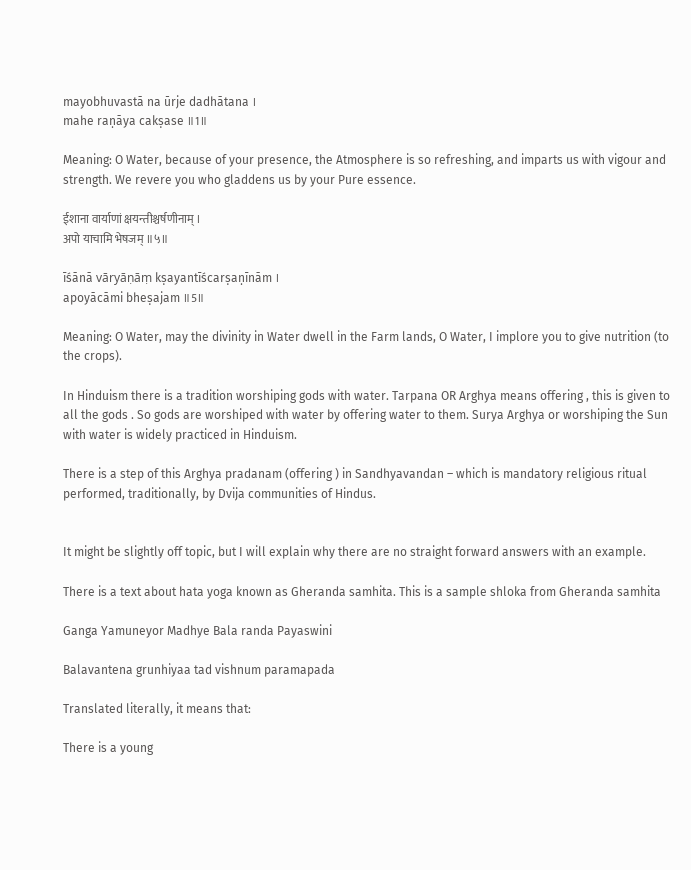mayobhuvastā na ūrje dadhātana ।
mahe raṇāya cakṣase ॥1॥

Meaning: O Water, because of your presence, the Atmosphere is so refreshing, and imparts us with vigour and strength. We revere you who gladdens us by your Pure essence.

ईशाना वार्याणां क्षयन्तीश्चर्षणीनाम् ।
अपो याचामि भेषजम् ॥५॥

īśānā vāryāṇāṃ kṣayantīścarṣaṇīnām ।
apoyācāmi bheṣajam ॥5॥

Meaning: O Water, may the divinity in Water dwell in the Farm lands, O Water, I implore you to give nutrition (to the crops).

In Hinduism there is a tradition worshiping gods with water. Tarpana OR Arghya means offering , this is given to all the gods . So gods are worshiped with water by offering water to them. Surya Arghya or worshiping the Sun with water is widely practiced in Hinduism.

There is a step of this Arghya pradanam (offering ) in Sandhyavandan – which is mandatory religious ritual performed, traditionally, by Dvija communities of Hindus.


It might be slightly off topic, but I will explain why there are no straight forward answers with an example.

There is a text about hata yoga known as Gheranda samhita. This is a sample shloka from Gheranda samhita

Ganga Yamuneyor Madhye Bala randa Payaswini

Balavantena grunhiyaa tad vishnum paramapada

Translated literally, it means that:

There is a young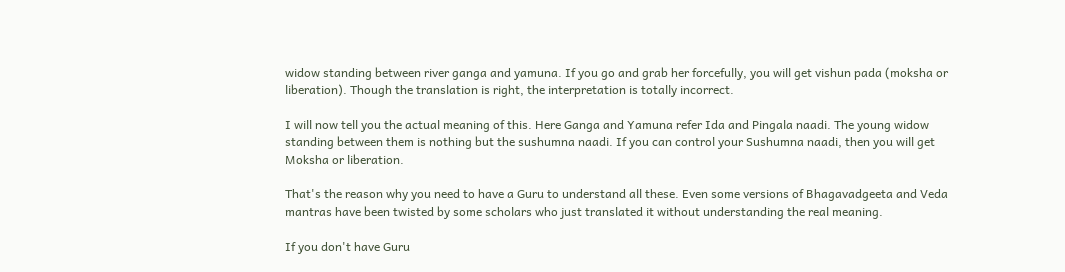widow standing between river ganga and yamuna. If you go and grab her forcefully, you will get vishun pada (moksha or liberation). Though the translation is right, the interpretation is totally incorrect.

I will now tell you the actual meaning of this. Here Ganga and Yamuna refer Ida and Pingala naadi. The young widow standing between them is nothing but the sushumna naadi. If you can control your Sushumna naadi, then you will get Moksha or liberation.

That's the reason why you need to have a Guru to understand all these. Even some versions of Bhagavadgeeta and Veda mantras have been twisted by some scholars who just translated it without understanding the real meaning.

If you don't have Guru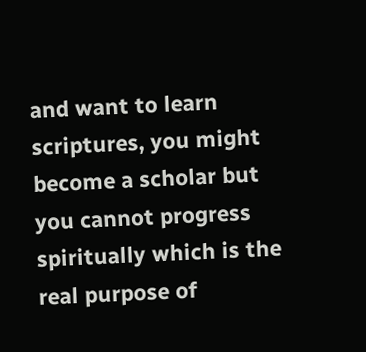and want to learn scriptures, you might become a scholar but you cannot progress spiritually which is the real purpose of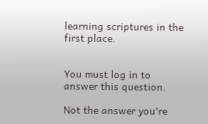learning scriptures in the first place.


You must log in to answer this question.

Not the answer you're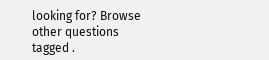looking for? Browse other questions tagged .